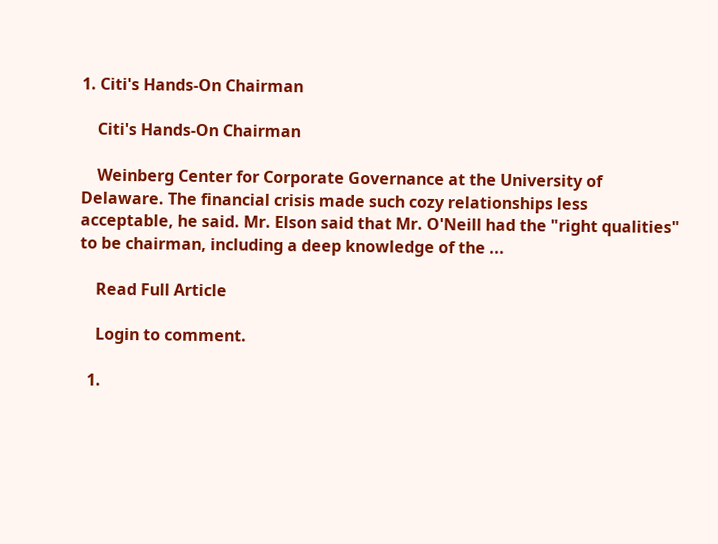1. Citi's Hands-On Chairman

    Citi's Hands-On Chairman

    Weinberg Center for Corporate Governance at the University of Delaware. The financial crisis made such cozy relationships less acceptable, he said. Mr. Elson said that Mr. O'Neill had the "right qualities" to be chairman, including a deep knowledge of the ...

    Read Full Article

    Login to comment.

  1.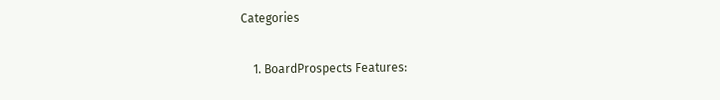Categories

    1. BoardProspects Features: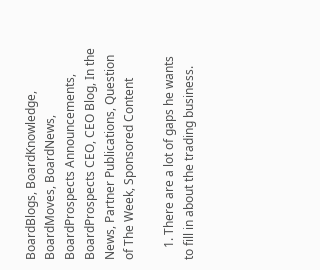BoardBlogs, BoardKnowledge, BoardMoves, BoardNews, BoardProspects Announcements, BoardProspects CEO, CEO Blog, In the News, Partner Publications, Question of The Week, Sponsored Content

    1. There are a lot of gaps he wants to fill in about the trading business.